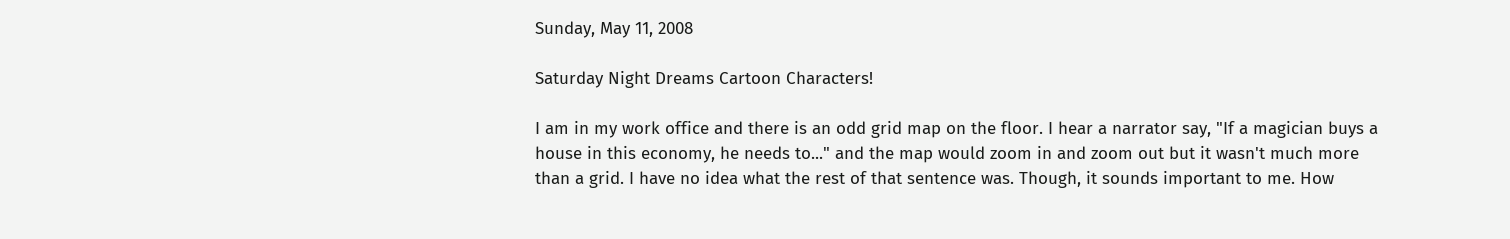Sunday, May 11, 2008

Saturday Night Dreams Cartoon Characters!

I am in my work office and there is an odd grid map on the floor. I hear a narrator say, "If a magician buys a house in this economy, he needs to..." and the map would zoom in and zoom out but it wasn't much more than a grid. I have no idea what the rest of that sentence was. Though, it sounds important to me. How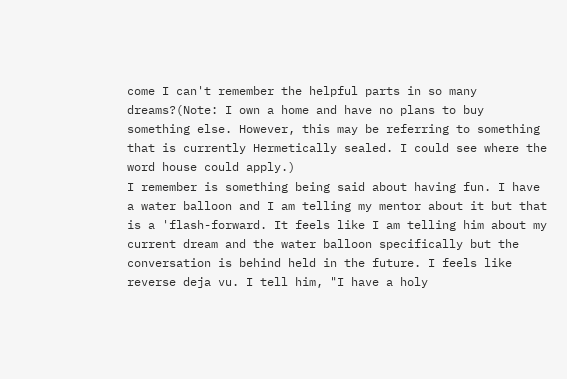come I can't remember the helpful parts in so many dreams?(Note: I own a home and have no plans to buy something else. However, this may be referring to something that is currently Hermetically sealed. I could see where the word house could apply.)
I remember is something being said about having fun. I have a water balloon and I am telling my mentor about it but that is a 'flash-forward. It feels like I am telling him about my current dream and the water balloon specifically but the conversation is behind held in the future. I feels like reverse deja vu. I tell him, "I have a holy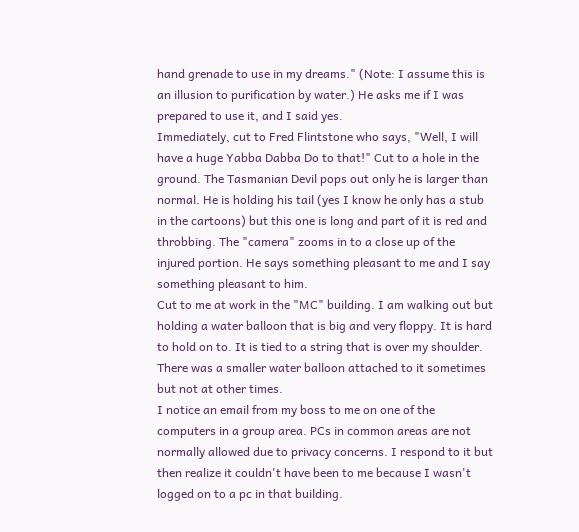hand grenade to use in my dreams." (Note: I assume this is an illusion to purification by water.) He asks me if I was prepared to use it, and I said yes.
Immediately, cut to Fred Flintstone who says, "Well, I will have a huge Yabba Dabba Do to that!" Cut to a hole in the ground. The Tasmanian Devil pops out only he is larger than normal. He is holding his tail (yes I know he only has a stub in the cartoons) but this one is long and part of it is red and throbbing. The "camera" zooms in to a close up of the injured portion. He says something pleasant to me and I say something pleasant to him.
Cut to me at work in the "MC" building. I am walking out but holding a water balloon that is big and very floppy. It is hard to hold on to. It is tied to a string that is over my shoulder. There was a smaller water balloon attached to it sometimes but not at other times.
I notice an email from my boss to me on one of the computers in a group area. PCs in common areas are not normally allowed due to privacy concerns. I respond to it but then realize it couldn't have been to me because I wasn't logged on to a pc in that building.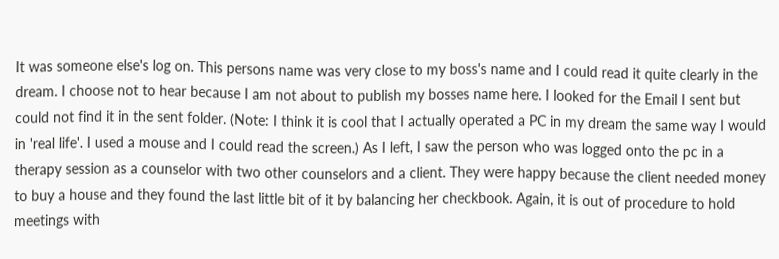It was someone else's log on. This persons name was very close to my boss's name and I could read it quite clearly in the dream. I choose not to hear because I am not about to publish my bosses name here. I looked for the Email I sent but could not find it in the sent folder. (Note: I think it is cool that I actually operated a PC in my dream the same way I would in 'real life'. I used a mouse and I could read the screen.) As I left, I saw the person who was logged onto the pc in a therapy session as a counselor with two other counselors and a client. They were happy because the client needed money to buy a house and they found the last little bit of it by balancing her checkbook. Again, it is out of procedure to hold meetings with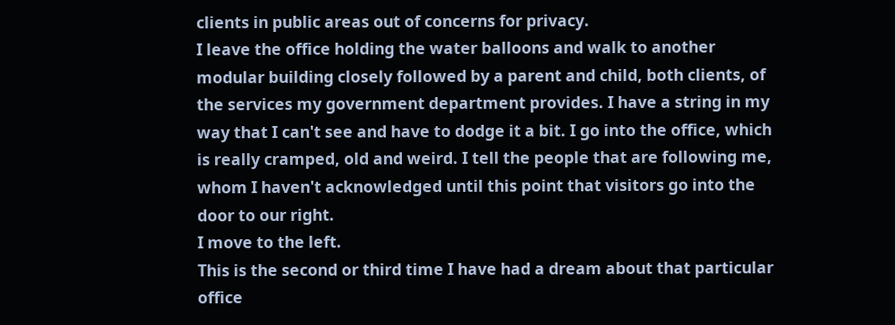clients in public areas out of concerns for privacy.
I leave the office holding the water balloons and walk to another modular building closely followed by a parent and child, both clients, of the services my government department provides. I have a string in my way that I can't see and have to dodge it a bit. I go into the office, which is really cramped, old and weird. I tell the people that are following me, whom I haven't acknowledged until this point that visitors go into the door to our right.
I move to the left.
This is the second or third time I have had a dream about that particular office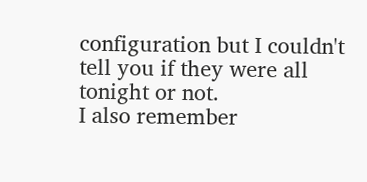configuration but I couldn't tell you if they were all tonight or not.
I also remember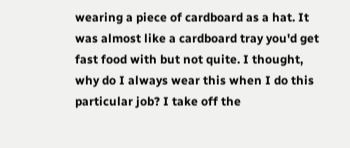wearing a piece of cardboard as a hat. It was almost like a cardboard tray you'd get fast food with but not quite. I thought, why do I always wear this when I do this particular job? I take off the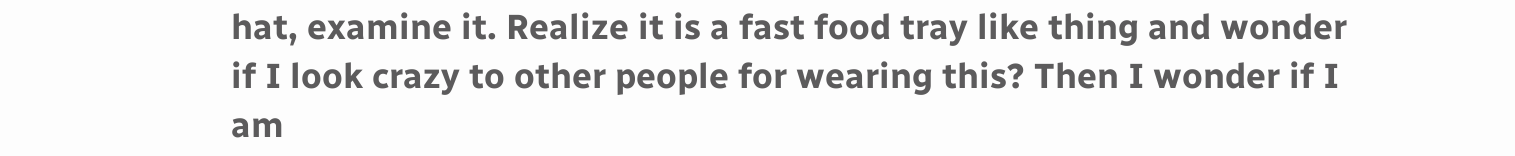hat, examine it. Realize it is a fast food tray like thing and wonder if I look crazy to other people for wearing this? Then I wonder if I am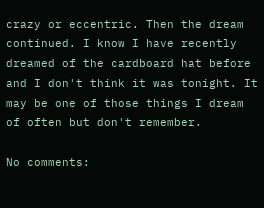crazy or eccentric. Then the dream continued. I know I have recently dreamed of the cardboard hat before and I don't think it was tonight. It may be one of those things I dream of often but don't remember.

No comments: